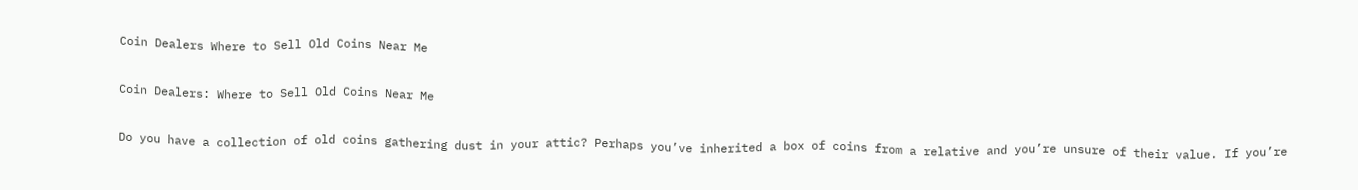Coin Dealers Where to Sell Old Coins Near Me

Coin Dealers: Where to Sell Old Coins Near Me

Do you have a collection of old coins gathering dust in your attic? Perhaps you’ve inherited a box of coins from a relative and you’re unsure of their value. If you’re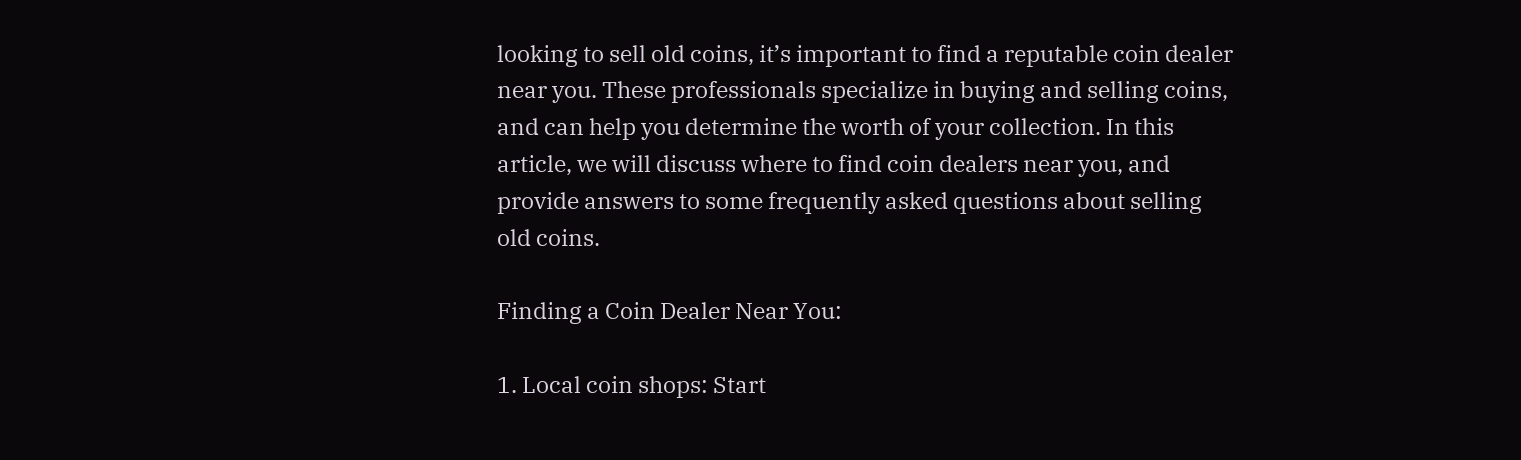looking to sell old coins, it’s important to find a reputable coin dealer near you. These professionals specialize in buying and selling coins, and can help you determine the worth of your collection. In this article, we will discuss where to find coin dealers near you, and provide answers to some frequently asked questions about selling old coins.

Finding a Coin Dealer Near You:

1. Local coin shops: Start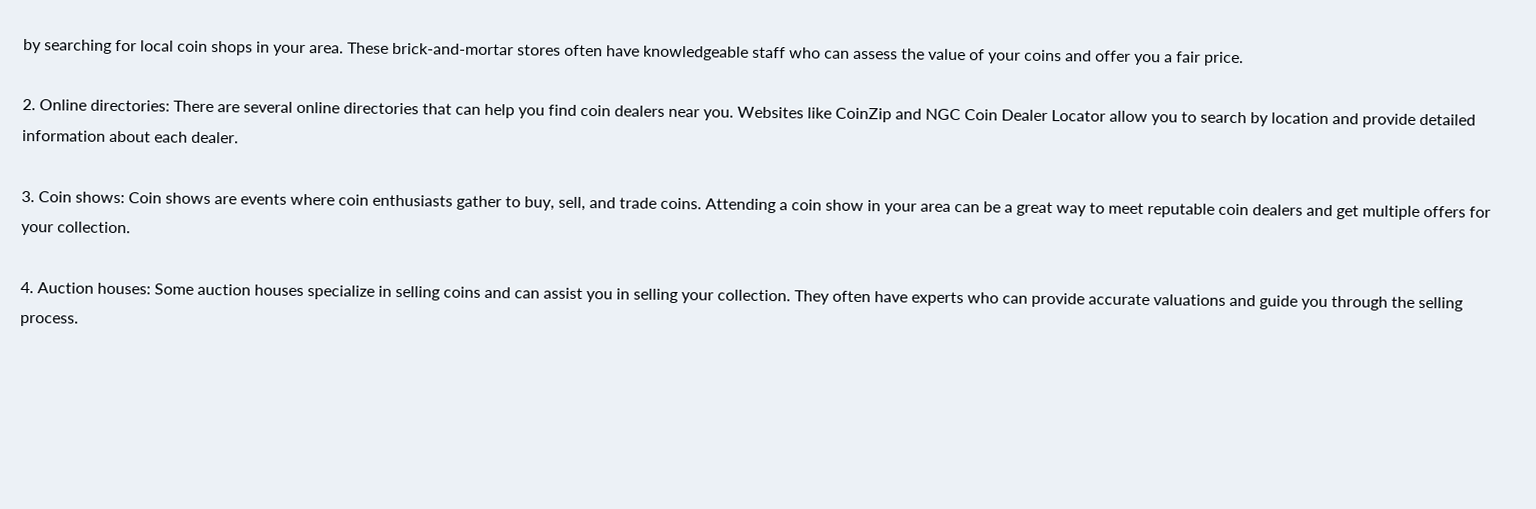by searching for local coin shops in your area. These brick-and-mortar stores often have knowledgeable staff who can assess the value of your coins and offer you a fair price.

2. Online directories: There are several online directories that can help you find coin dealers near you. Websites like CoinZip and NGC Coin Dealer Locator allow you to search by location and provide detailed information about each dealer.

3. Coin shows: Coin shows are events where coin enthusiasts gather to buy, sell, and trade coins. Attending a coin show in your area can be a great way to meet reputable coin dealers and get multiple offers for your collection.

4. Auction houses: Some auction houses specialize in selling coins and can assist you in selling your collection. They often have experts who can provide accurate valuations and guide you through the selling process.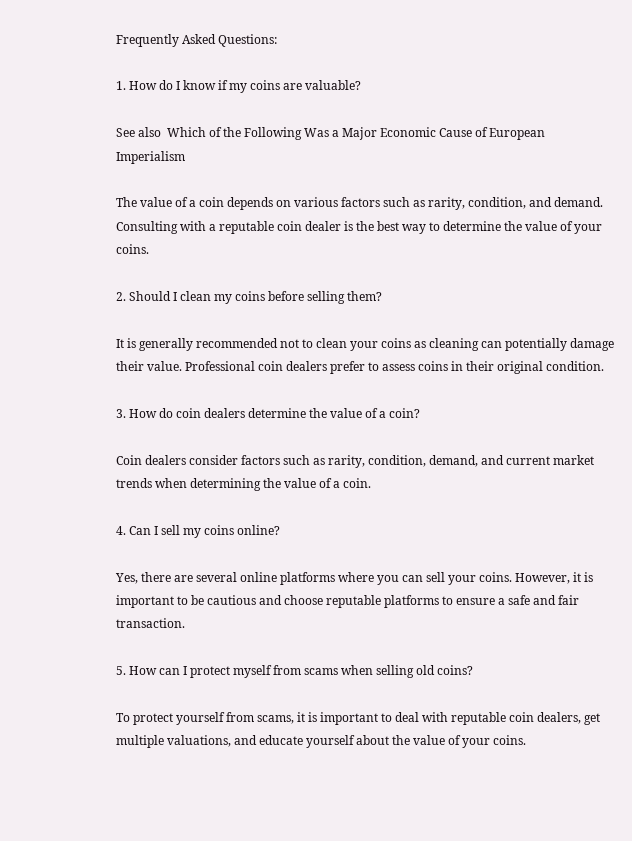Frequently Asked Questions:

1. How do I know if my coins are valuable?

See also  Which of the Following Was a Major Economic Cause of European Imperialism

The value of a coin depends on various factors such as rarity, condition, and demand. Consulting with a reputable coin dealer is the best way to determine the value of your coins.

2. Should I clean my coins before selling them?

It is generally recommended not to clean your coins as cleaning can potentially damage their value. Professional coin dealers prefer to assess coins in their original condition.

3. How do coin dealers determine the value of a coin?

Coin dealers consider factors such as rarity, condition, demand, and current market trends when determining the value of a coin.

4. Can I sell my coins online?

Yes, there are several online platforms where you can sell your coins. However, it is important to be cautious and choose reputable platforms to ensure a safe and fair transaction.

5. How can I protect myself from scams when selling old coins?

To protect yourself from scams, it is important to deal with reputable coin dealers, get multiple valuations, and educate yourself about the value of your coins.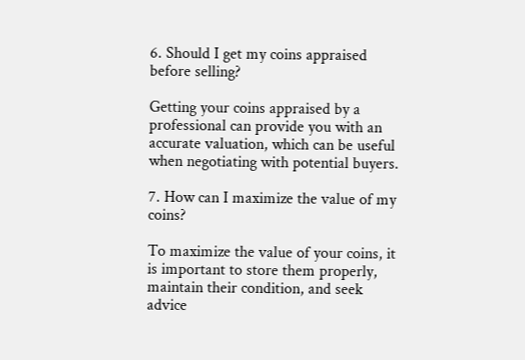6. Should I get my coins appraised before selling?

Getting your coins appraised by a professional can provide you with an accurate valuation, which can be useful when negotiating with potential buyers.

7. How can I maximize the value of my coins?

To maximize the value of your coins, it is important to store them properly, maintain their condition, and seek advice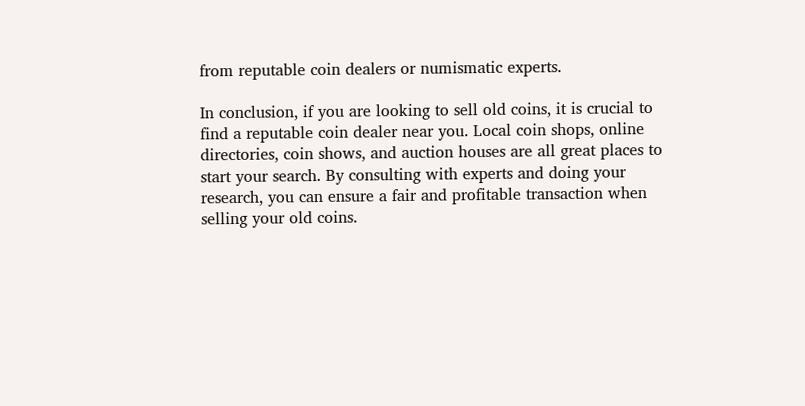from reputable coin dealers or numismatic experts.

In conclusion, if you are looking to sell old coins, it is crucial to find a reputable coin dealer near you. Local coin shops, online directories, coin shows, and auction houses are all great places to start your search. By consulting with experts and doing your research, you can ensure a fair and profitable transaction when selling your old coins.